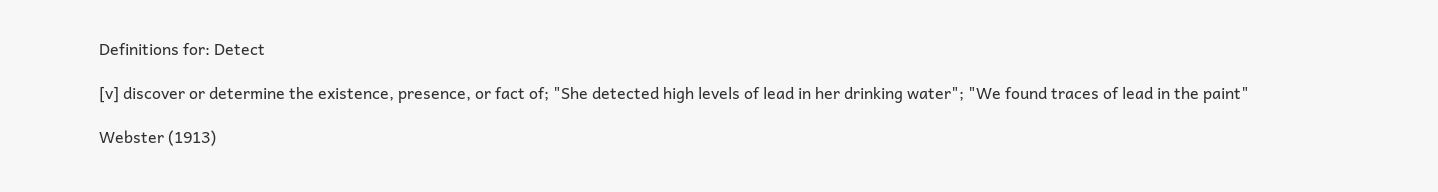Definitions for: Detect

[v] discover or determine the existence, presence, or fact of; "She detected high levels of lead in her drinking water"; "We found traces of lead in the paint"

Webster (1913)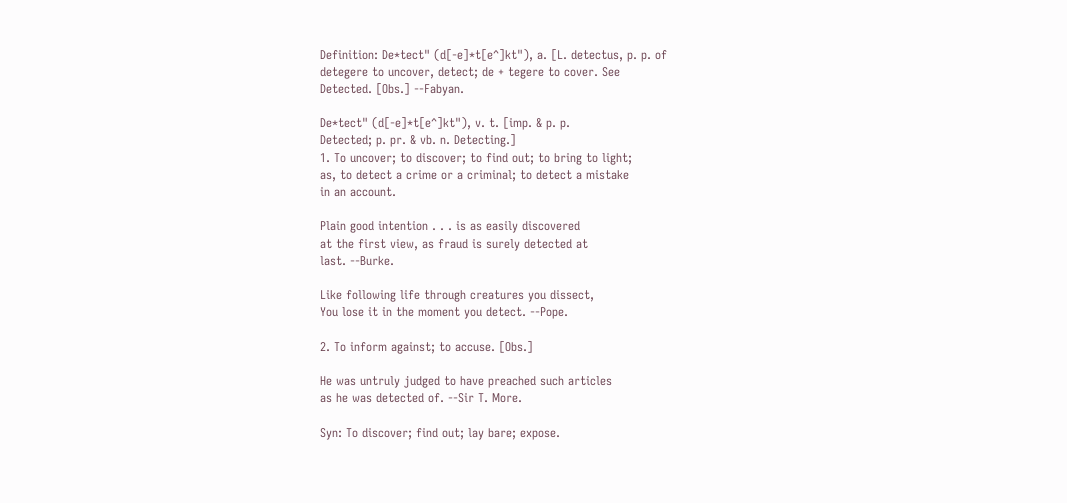Definition: De*tect" (d[-e]*t[e^]kt"), a. [L. detectus, p. p. of
detegere to uncover, detect; de + tegere to cover. See
Detected. [Obs.] --Fabyan.

De*tect" (d[-e]*t[e^]kt"), v. t. [imp. & p. p.
Detected; p. pr. & vb. n. Detecting.]
1. To uncover; to discover; to find out; to bring to light;
as, to detect a crime or a criminal; to detect a mistake
in an account.

Plain good intention . . . is as easily discovered
at the first view, as fraud is surely detected at
last. --Burke.

Like following life through creatures you dissect,
You lose it in the moment you detect. --Pope.

2. To inform against; to accuse. [Obs.]

He was untruly judged to have preached such articles
as he was detected of. --Sir T. More.

Syn: To discover; find out; lay bare; expose.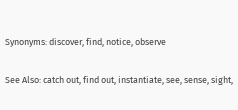Synonyms: discover, find, notice, observe

See Also: catch out, find out, instantiate, see, sense, sight,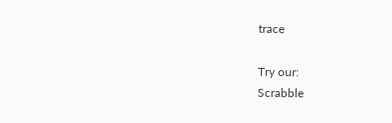trace

Try our:
Scrabble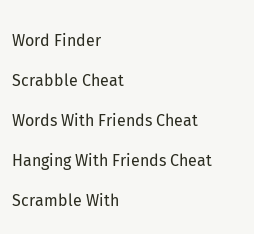Word Finder

Scrabble Cheat

Words With Friends Cheat

Hanging With Friends Cheat

Scramble With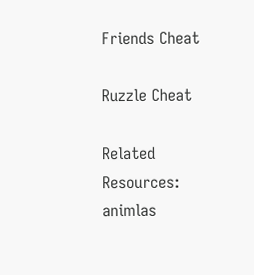Friends Cheat

Ruzzle Cheat

Related Resources:
animlas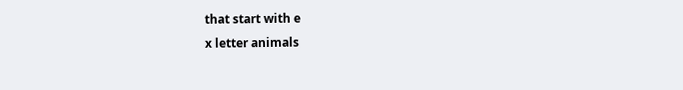that start with e
x letter animals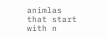animlas that start with n